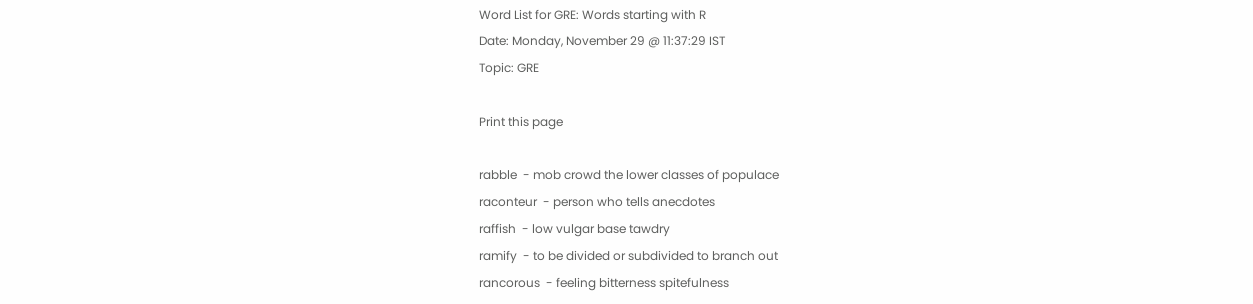Word List for GRE: Words starting with R
Date: Monday, November 29 @ 11:37:29 IST
Topic: GRE

Print this page

rabble  - mob crowd the lower classes of populace
raconteur  - person who tells anecdotes
raffish  - low vulgar base tawdry
ramify  - to be divided or subdivided to branch out
rancorous  - feeling bitterness spitefulness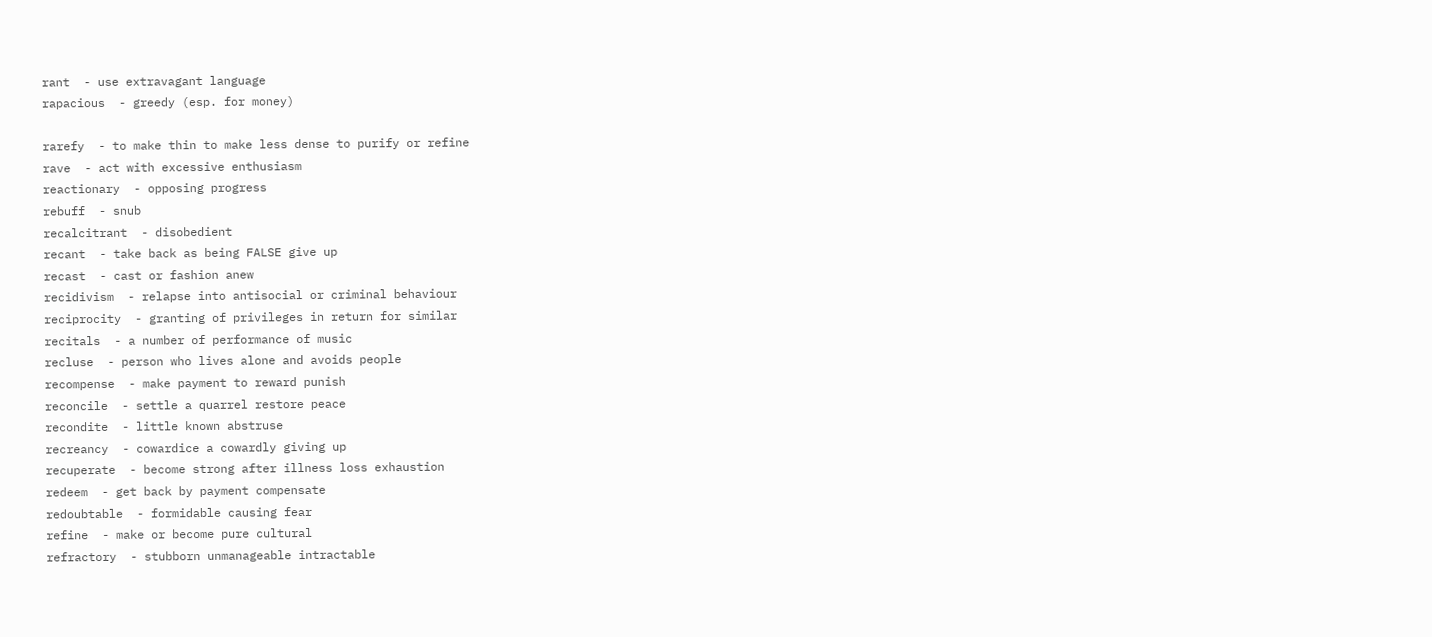rant  - use extravagant language
rapacious  - greedy (esp. for money)

rarefy  - to make thin to make less dense to purify or refine
rave  - act with excessive enthusiasm
reactionary  - opposing progress
rebuff  - snub
recalcitrant  - disobedient
recant  - take back as being FALSE give up
recast  - cast or fashion anew
recidivism  - relapse into antisocial or criminal behaviour
reciprocity  - granting of privileges in return for similar
recitals  - a number of performance of music
recluse  - person who lives alone and avoids people
recompense  - make payment to reward punish
reconcile  - settle a quarrel restore peace
recondite  - little known abstruse
recreancy  - cowardice a cowardly giving up
recuperate  - become strong after illness loss exhaustion
redeem  - get back by payment compensate
redoubtable  - formidable causing fear
refine  - make or become pure cultural
refractory  - stubborn unmanageable intractable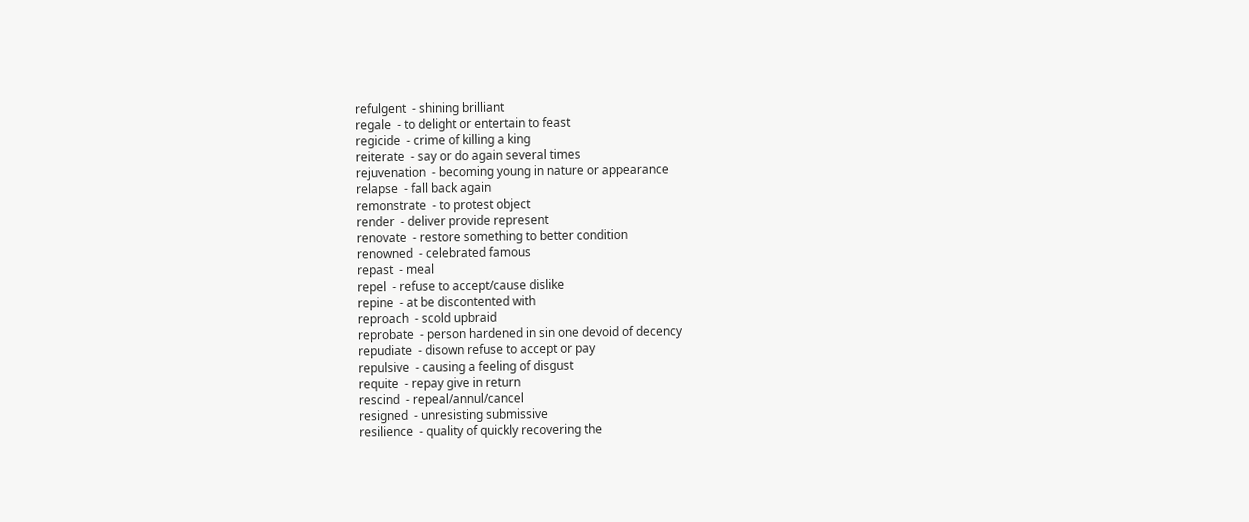refulgent  - shining brilliant
regale  - to delight or entertain to feast
regicide  - crime of killing a king
reiterate  - say or do again several times
rejuvenation  - becoming young in nature or appearance
relapse  - fall back again
remonstrate  - to protest object
render  - deliver provide represent
renovate  - restore something to better condition
renowned  - celebrated famous
repast  - meal
repel  - refuse to accept/cause dislike
repine  - at be discontented with
reproach  - scold upbraid
reprobate  - person hardened in sin one devoid of decency
repudiate  - disown refuse to accept or pay
repulsive  - causing a feeling of disgust
requite  - repay give in return
rescind  - repeal/annul/cancel
resigned  - unresisting submissive
resilience  - quality of quickly recovering the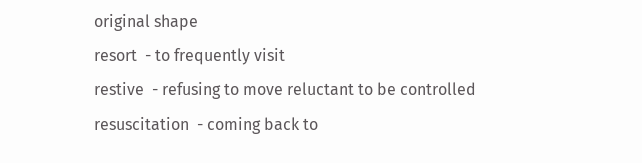original shape
resort  - to frequently visit
restive  - refusing to move reluctant to be controlled
resuscitation  - coming back to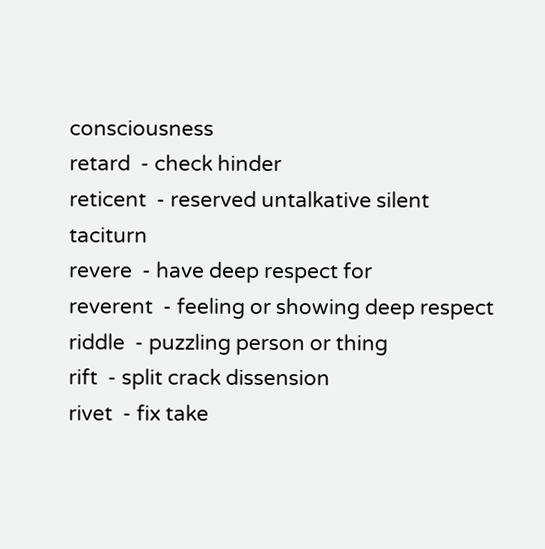consciousness
retard  - check hinder
reticent  - reserved untalkative silent taciturn
revere  - have deep respect for
reverent  - feeling or showing deep respect
riddle  - puzzling person or thing
rift  - split crack dissension
rivet  - fix take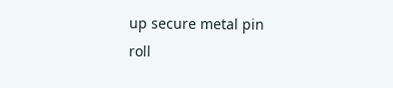up secure metal pin
roll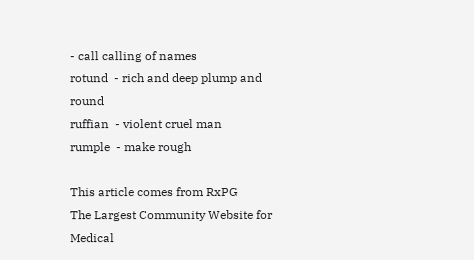- call calling of names
rotund  - rich and deep plump and round
ruffian  - violent cruel man
rumple  - make rough

This article comes from RxPG
The Largest Community Website for Medical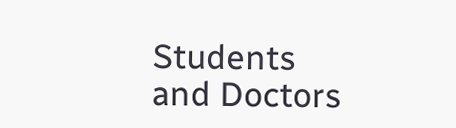Students and Doctors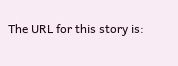The URL for this story is: